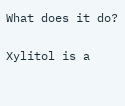What does it do?

Xylitol is a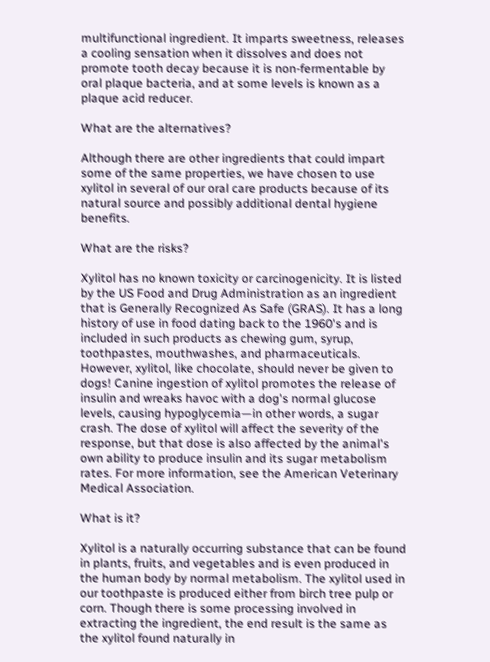multifunctional ingredient. It imparts sweetness, releases a cooling sensation when it dissolves and does not promote tooth decay because it is non-fermentable by oral plaque bacteria, and at some levels is known as a plaque acid reducer.

What are the alternatives?

Although there are other ingredients that could impart some of the same properties, we have chosen to use xylitol in several of our oral care products because of its natural source and possibly additional dental hygiene benefits.

What are the risks?

Xylitol has no known toxicity or carcinogenicity. It is listed by the US Food and Drug Administration as an ingredient that is Generally Recognized As Safe (GRAS). It has a long history of use in food dating back to the 1960's and is included in such products as chewing gum, syrup, toothpastes, mouthwashes, and pharmaceuticals. However, xylitol, like chocolate, should never be given to dogs! Canine ingestion of xylitol promotes the release of insulin and wreaks havoc with a dog's normal glucose levels, causing hypoglycemia—in other words, a sugar crash. The dose of xylitol will affect the severity of the response, but that dose is also affected by the animal's own ability to produce insulin and its sugar metabolism rates. For more information, see the American Veterinary Medical Association.

What is it?

Xylitol is a naturally occurring substance that can be found in plants, fruits, and vegetables and is even produced in the human body by normal metabolism. The xylitol used in our toothpaste is produced either from birch tree pulp or corn. Though there is some processing involved in extracting the ingredient, the end result is the same as the xylitol found naturally in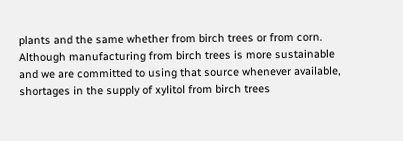plants and the same whether from birch trees or from corn. Although manufacturing from birch trees is more sustainable and we are committed to using that source whenever available, shortages in the supply of xylitol from birch trees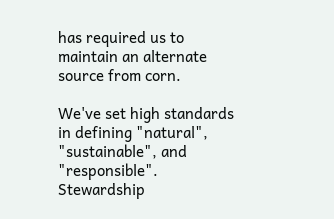has required us to maintain an alternate source from corn.

We've set high standards in defining "natural", "sustainable", and "responsible". Stewardship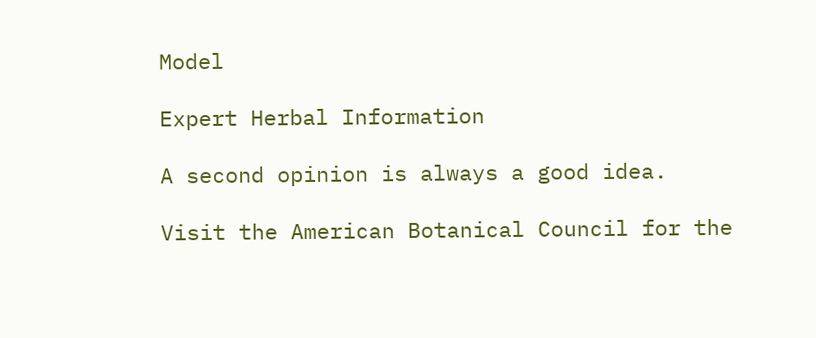Model

Expert Herbal Information

A second opinion is always a good idea.

Visit the American Botanical Council for the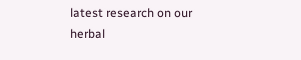latest research on our herbal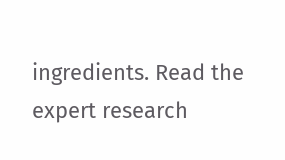ingredients. Read the expert research